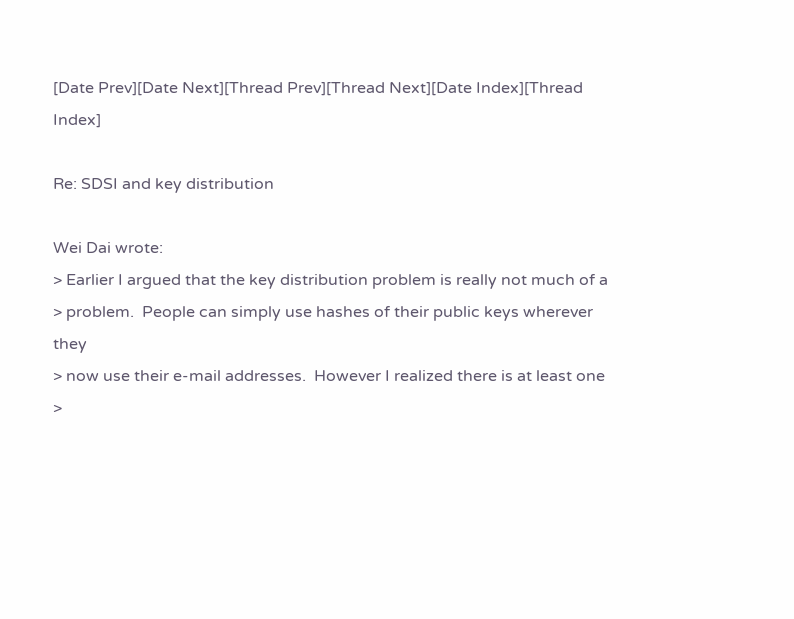[Date Prev][Date Next][Thread Prev][Thread Next][Date Index][Thread Index]

Re: SDSI and key distribution

Wei Dai wrote:
> Earlier I argued that the key distribution problem is really not much of a
> problem.  People can simply use hashes of their public keys wherever they
> now use their e-mail addresses.  However I realized there is at least one
>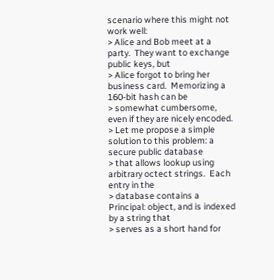scenario where this might not work well:
> Alice and Bob meet at a party.  They want to exchange public keys, but
> Alice forgot to bring her business card.  Memorizing a 160-bit hash can be
> somewhat cumbersome, even if they are nicely encoded.
> Let me propose a simple solution to this problem: a secure public database
> that allows lookup using arbitrary octect strings.  Each entry in the
> database contains a Principal: object, and is indexed by a string that
> serves as a short hand for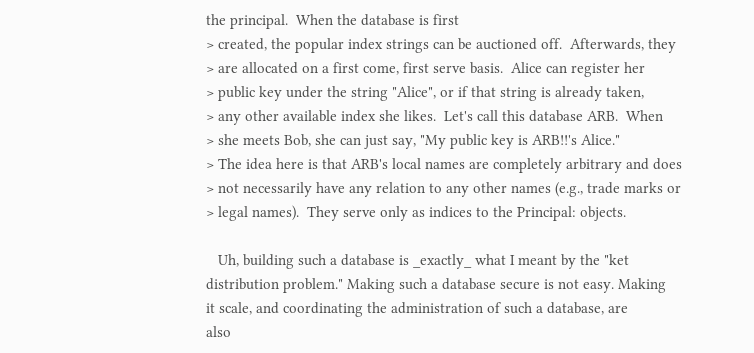the principal.  When the database is first
> created, the popular index strings can be auctioned off.  Afterwards, they
> are allocated on a first come, first serve basis.  Alice can register her
> public key under the string "Alice", or if that string is already taken,
> any other available index she likes.  Let's call this database ARB.  When
> she meets Bob, she can just say, "My public key is ARB!!'s Alice."
> The idea here is that ARB's local names are completely arbitrary and does
> not necessarily have any relation to any other names (e.g., trade marks or
> legal names).  They serve only as indices to the Principal: objects.

   Uh, building such a database is _exactly_ what I meant by the "ket
distribution problem." Making such a database secure is not easy. Making
it scale, and coordinating the administration of such a database, are
also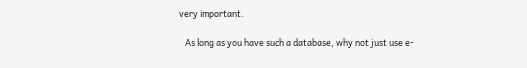very important.

   As long as you have such a database, why not just use e-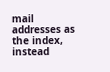mail
addresses as the index, instead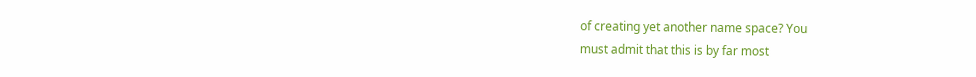of creating yet another name space? You
must admit that this is by far most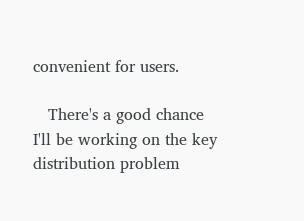convenient for users.

   There's a good chance I'll be working on the key distribution problem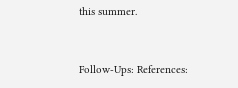this summer.


Follow-Ups: References: